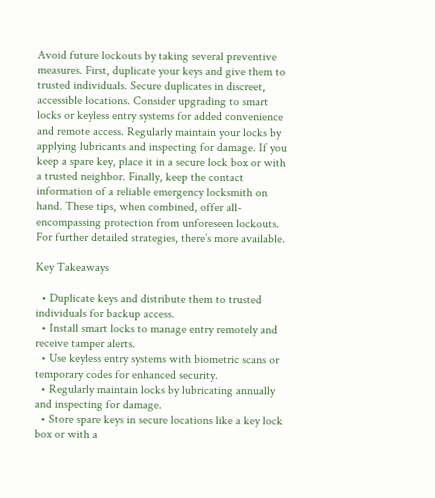Avoid future lockouts by taking several preventive measures. First, duplicate your keys and give them to trusted individuals. Secure duplicates in discreet, accessible locations. Consider upgrading to smart locks or keyless entry systems for added convenience and remote access. Regularly maintain your locks by applying lubricants and inspecting for damage. If you keep a spare key, place it in a secure lock box or with a trusted neighbor. Finally, keep the contact information of a reliable emergency locksmith on hand. These tips, when combined, offer all-encompassing protection from unforeseen lockouts. For further detailed strategies, there’s more available.

Key Takeaways

  • Duplicate keys and distribute them to trusted individuals for backup access.
  • Install smart locks to manage entry remotely and receive tamper alerts.
  • Use keyless entry systems with biometric scans or temporary codes for enhanced security.
  • Regularly maintain locks by lubricating annually and inspecting for damage.
  • Store spare keys in secure locations like a key lock box or with a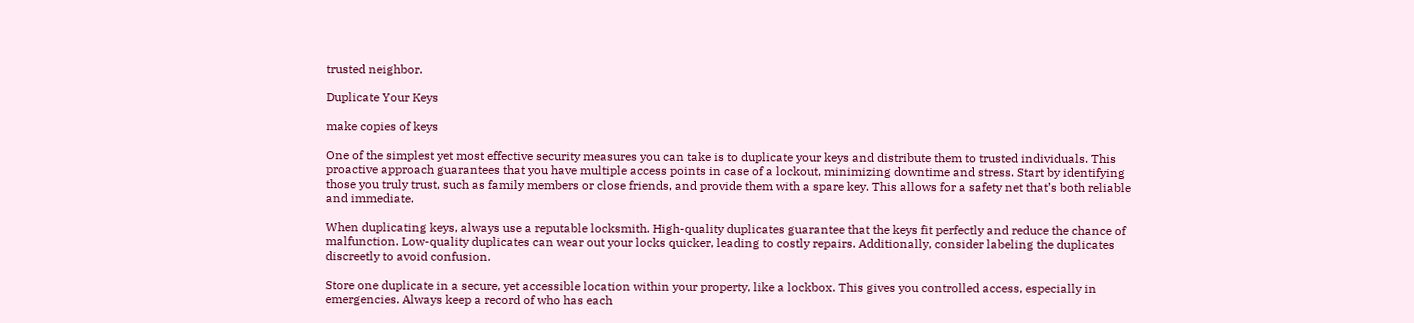trusted neighbor.

Duplicate Your Keys

make copies of keys

One of the simplest yet most effective security measures you can take is to duplicate your keys and distribute them to trusted individuals. This proactive approach guarantees that you have multiple access points in case of a lockout, minimizing downtime and stress. Start by identifying those you truly trust, such as family members or close friends, and provide them with a spare key. This allows for a safety net that’s both reliable and immediate.

When duplicating keys, always use a reputable locksmith. High-quality duplicates guarantee that the keys fit perfectly and reduce the chance of malfunction. Low-quality duplicates can wear out your locks quicker, leading to costly repairs. Additionally, consider labeling the duplicates discreetly to avoid confusion.

Store one duplicate in a secure, yet accessible location within your property, like a lockbox. This gives you controlled access, especially in emergencies. Always keep a record of who has each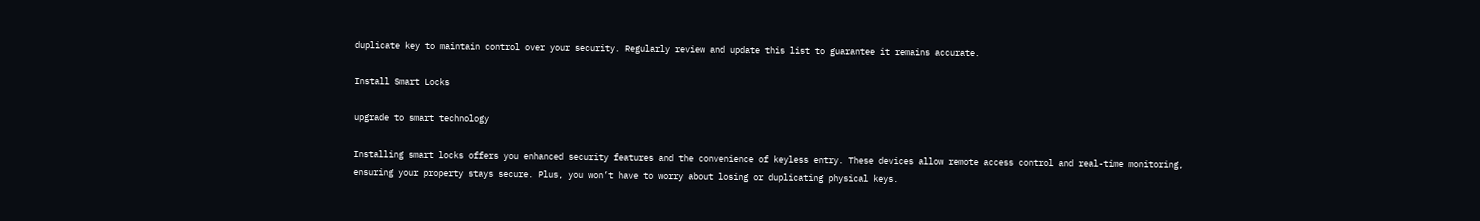duplicate key to maintain control over your security. Regularly review and update this list to guarantee it remains accurate.

Install Smart Locks

upgrade to smart technology

Installing smart locks offers you enhanced security features and the convenience of keyless entry. These devices allow remote access control and real-time monitoring, ensuring your property stays secure. Plus, you won’t have to worry about losing or duplicating physical keys.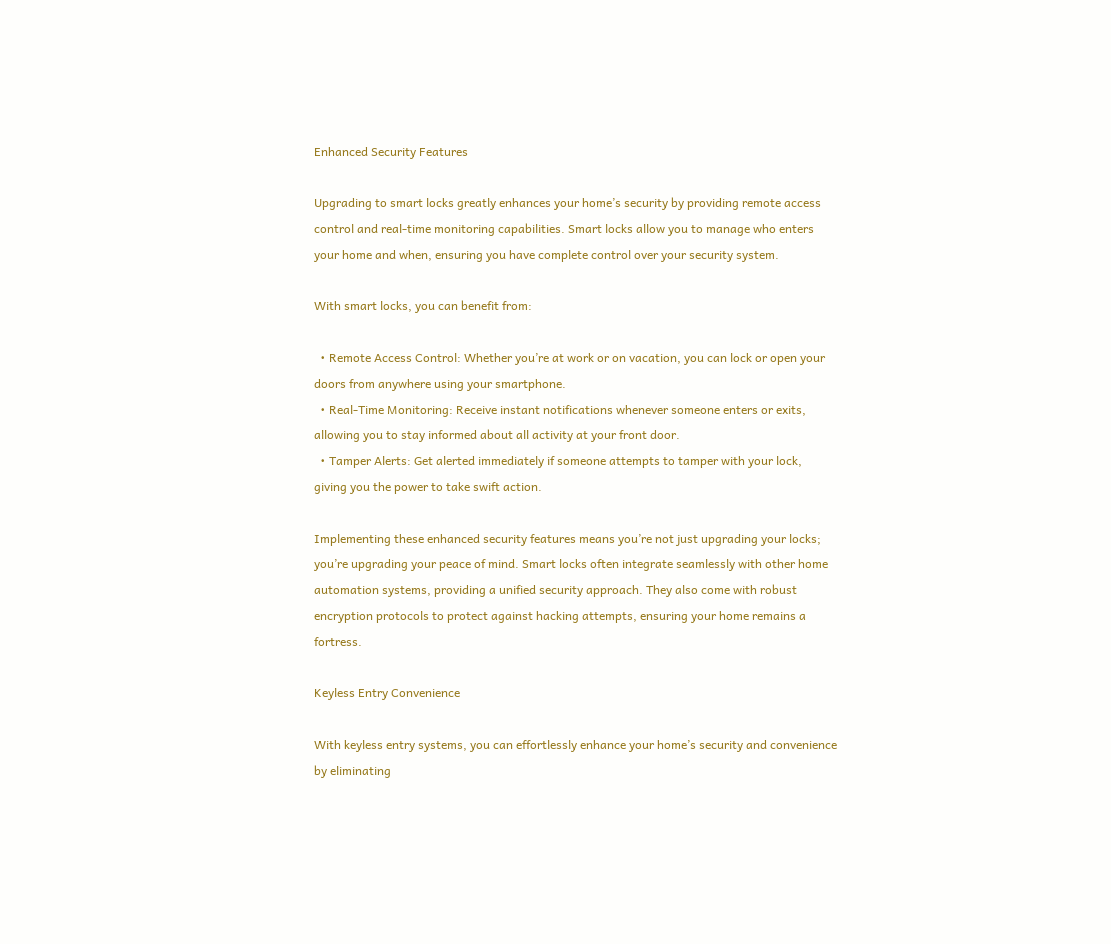Enhanced Security Features

Upgrading to smart locks greatly enhances your home’s security by providing remote access control and real-time monitoring capabilities. Smart locks allow you to manage who enters your home and when, ensuring you have complete control over your security system.

With smart locks, you can benefit from:

  • Remote Access Control: Whether you’re at work or on vacation, you can lock or open your doors from anywhere using your smartphone.
  • Real-Time Monitoring: Receive instant notifications whenever someone enters or exits, allowing you to stay informed about all activity at your front door.
  • Tamper Alerts: Get alerted immediately if someone attempts to tamper with your lock, giving you the power to take swift action.

Implementing these enhanced security features means you’re not just upgrading your locks; you’re upgrading your peace of mind. Smart locks often integrate seamlessly with other home automation systems, providing a unified security approach. They also come with robust encryption protocols to protect against hacking attempts, ensuring your home remains a fortress.

Keyless Entry Convenience

With keyless entry systems, you can effortlessly enhance your home’s security and convenience by eliminating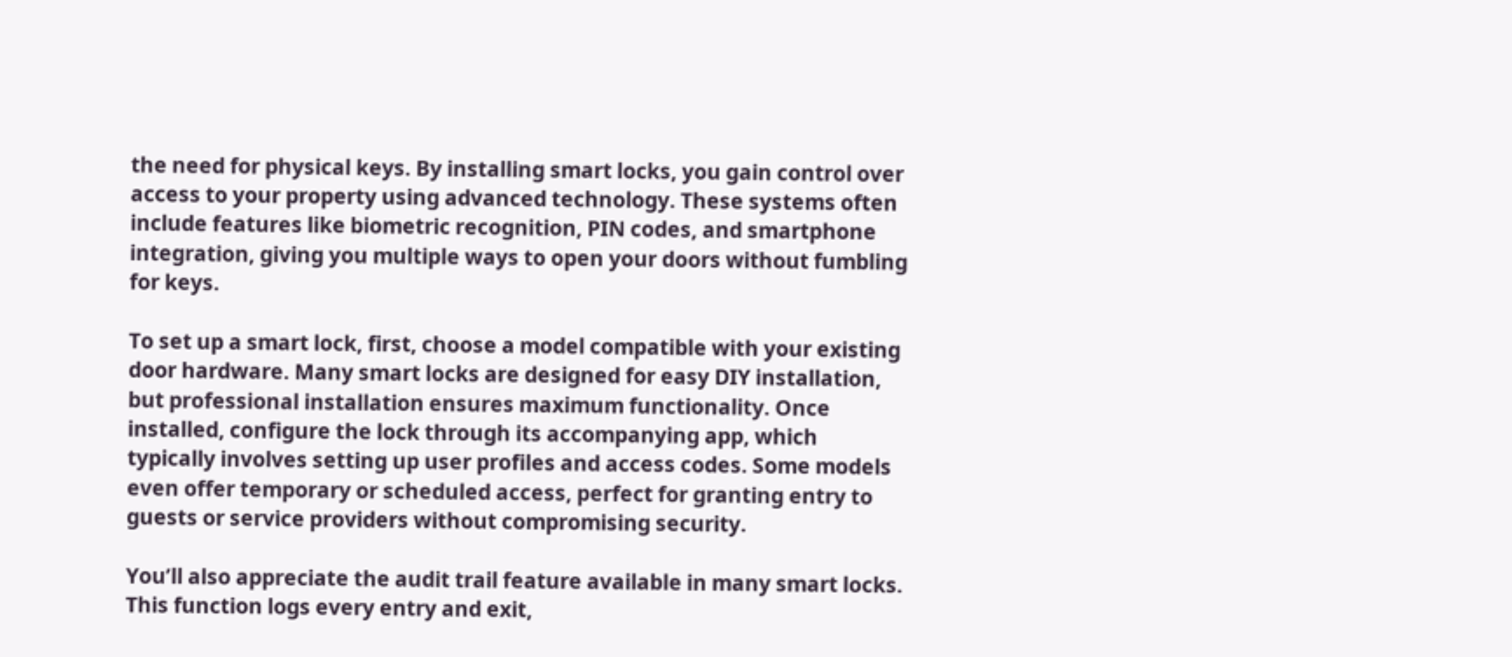the need for physical keys. By installing smart locks, you gain control over access to your property using advanced technology. These systems often include features like biometric recognition, PIN codes, and smartphone integration, giving you multiple ways to open your doors without fumbling for keys.

To set up a smart lock, first, choose a model compatible with your existing door hardware. Many smart locks are designed for easy DIY installation, but professional installation ensures maximum functionality. Once installed, configure the lock through its accompanying app, which typically involves setting up user profiles and access codes. Some models even offer temporary or scheduled access, perfect for granting entry to guests or service providers without compromising security.

You’ll also appreciate the audit trail feature available in many smart locks. This function logs every entry and exit,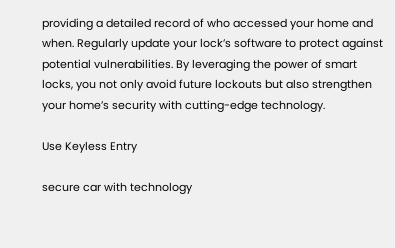providing a detailed record of who accessed your home and when. Regularly update your lock’s software to protect against potential vulnerabilities. By leveraging the power of smart locks, you not only avoid future lockouts but also strengthen your home’s security with cutting-edge technology.

Use Keyless Entry

secure car with technology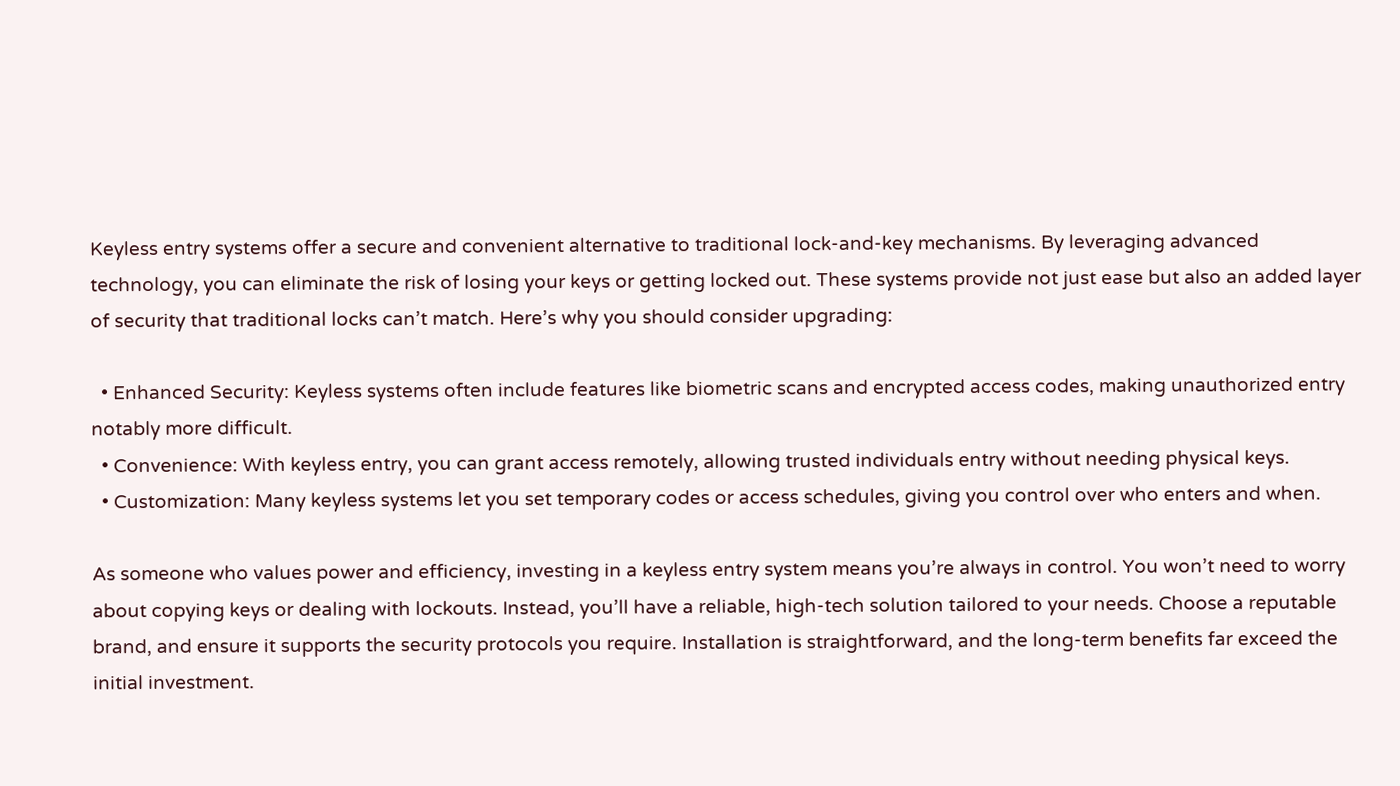Keyless entry systems offer a secure and convenient alternative to traditional lock-and-key mechanisms. By leveraging advanced technology, you can eliminate the risk of losing your keys or getting locked out. These systems provide not just ease but also an added layer of security that traditional locks can’t match. Here’s why you should consider upgrading:

  • Enhanced Security: Keyless systems often include features like biometric scans and encrypted access codes, making unauthorized entry notably more difficult.
  • Convenience: With keyless entry, you can grant access remotely, allowing trusted individuals entry without needing physical keys.
  • Customization: Many keyless systems let you set temporary codes or access schedules, giving you control over who enters and when.

As someone who values power and efficiency, investing in a keyless entry system means you’re always in control. You won’t need to worry about copying keys or dealing with lockouts. Instead, you’ll have a reliable, high-tech solution tailored to your needs. Choose a reputable brand, and ensure it supports the security protocols you require. Installation is straightforward, and the long-term benefits far exceed the initial investment.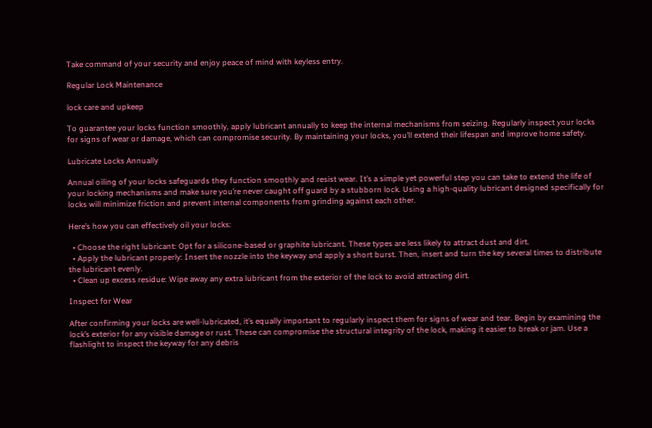Take command of your security and enjoy peace of mind with keyless entry.

Regular Lock Maintenance

lock care and upkeep

To guarantee your locks function smoothly, apply lubricant annually to keep the internal mechanisms from seizing. Regularly inspect your locks for signs of wear or damage, which can compromise security. By maintaining your locks, you’ll extend their lifespan and improve home safety.

Lubricate Locks Annually

Annual oiling of your locks safeguards they function smoothly and resist wear. It’s a simple yet powerful step you can take to extend the life of your locking mechanisms and make sure you’re never caught off guard by a stubborn lock. Using a high-quality lubricant designed specifically for locks will minimize friction and prevent internal components from grinding against each other.

Here’s how you can effectively oil your locks:

  • Choose the right lubricant: Opt for a silicone-based or graphite lubricant. These types are less likely to attract dust and dirt.
  • Apply the lubricant properly: Insert the nozzle into the keyway and apply a short burst. Then, insert and turn the key several times to distribute the lubricant evenly.
  • Clean up excess residue: Wipe away any extra lubricant from the exterior of the lock to avoid attracting dirt.

Inspect for Wear

After confirming your locks are well-lubricated, it’s equally important to regularly inspect them for signs of wear and tear. Begin by examining the lock’s exterior for any visible damage or rust. These can compromise the structural integrity of the lock, making it easier to break or jam. Use a flashlight to inspect the keyway for any debris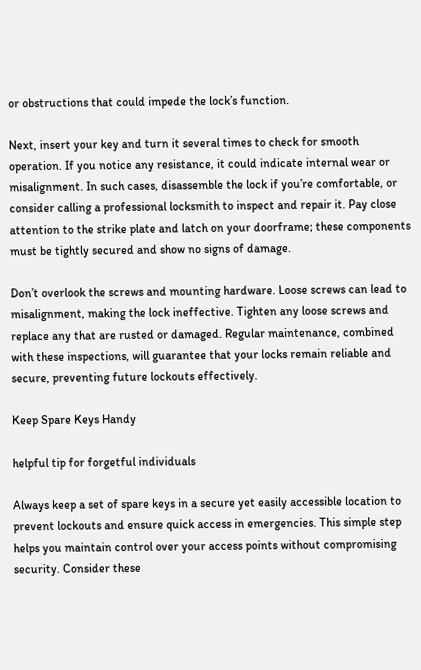or obstructions that could impede the lock’s function.

Next, insert your key and turn it several times to check for smooth operation. If you notice any resistance, it could indicate internal wear or misalignment. In such cases, disassemble the lock if you’re comfortable, or consider calling a professional locksmith to inspect and repair it. Pay close attention to the strike plate and latch on your doorframe; these components must be tightly secured and show no signs of damage.

Don’t overlook the screws and mounting hardware. Loose screws can lead to misalignment, making the lock ineffective. Tighten any loose screws and replace any that are rusted or damaged. Regular maintenance, combined with these inspections, will guarantee that your locks remain reliable and secure, preventing future lockouts effectively.

Keep Spare Keys Handy

helpful tip for forgetful individuals

Always keep a set of spare keys in a secure yet easily accessible location to prevent lockouts and ensure quick access in emergencies. This simple step helps you maintain control over your access points without compromising security. Consider these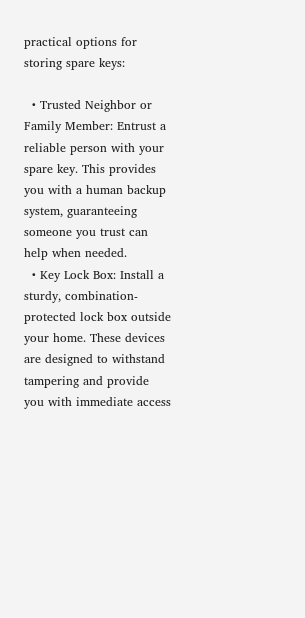practical options for storing spare keys:

  • Trusted Neighbor or Family Member: Entrust a reliable person with your spare key. This provides you with a human backup system, guaranteeing someone you trust can help when needed.
  • Key Lock Box: Install a sturdy, combination-protected lock box outside your home. These devices are designed to withstand tampering and provide you with immediate access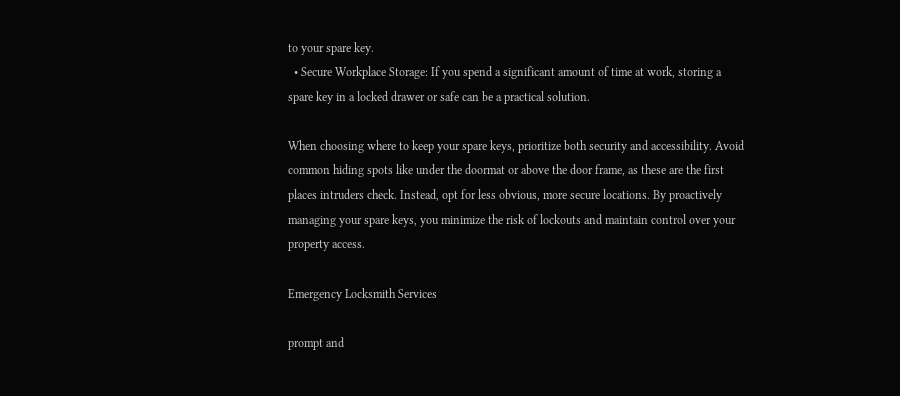to your spare key.
  • Secure Workplace Storage: If you spend a significant amount of time at work, storing a spare key in a locked drawer or safe can be a practical solution.

When choosing where to keep your spare keys, prioritize both security and accessibility. Avoid common hiding spots like under the doormat or above the door frame, as these are the first places intruders check. Instead, opt for less obvious, more secure locations. By proactively managing your spare keys, you minimize the risk of lockouts and maintain control over your property access.

Emergency Locksmith Services

prompt and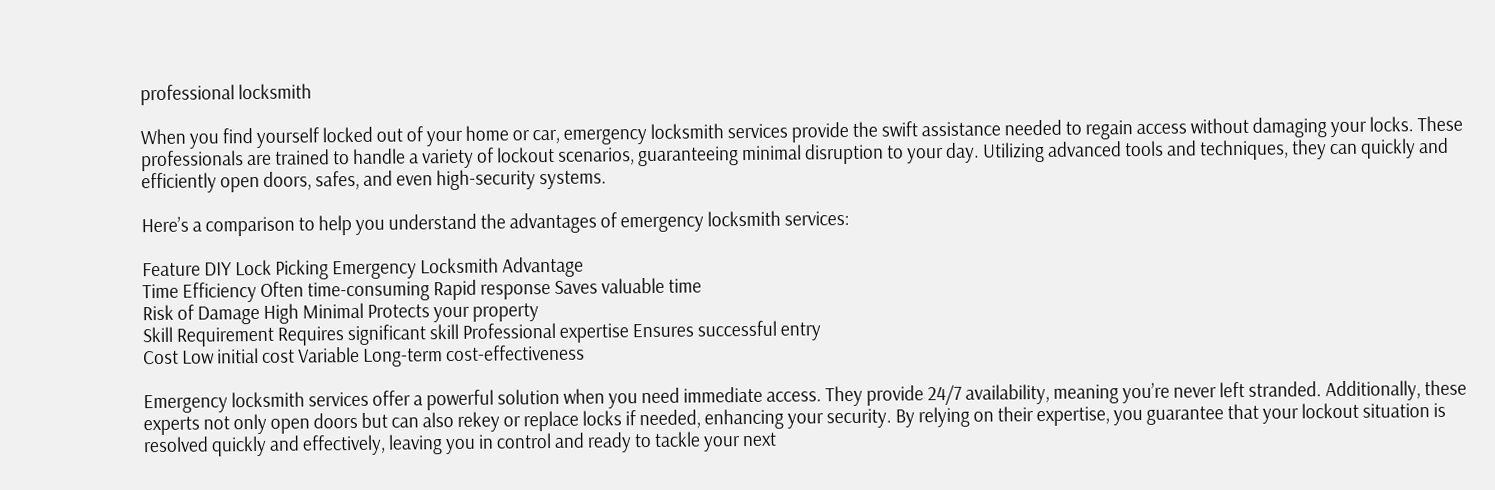professional locksmith

When you find yourself locked out of your home or car, emergency locksmith services provide the swift assistance needed to regain access without damaging your locks. These professionals are trained to handle a variety of lockout scenarios, guaranteeing minimal disruption to your day. Utilizing advanced tools and techniques, they can quickly and efficiently open doors, safes, and even high-security systems.

Here’s a comparison to help you understand the advantages of emergency locksmith services:

Feature DIY Lock Picking Emergency Locksmith Advantage
Time Efficiency Often time-consuming Rapid response Saves valuable time
Risk of Damage High Minimal Protects your property
Skill Requirement Requires significant skill Professional expertise Ensures successful entry
Cost Low initial cost Variable Long-term cost-effectiveness

Emergency locksmith services offer a powerful solution when you need immediate access. They provide 24/7 availability, meaning you’re never left stranded. Additionally, these experts not only open doors but can also rekey or replace locks if needed, enhancing your security. By relying on their expertise, you guarantee that your lockout situation is resolved quickly and effectively, leaving you in control and ready to tackle your next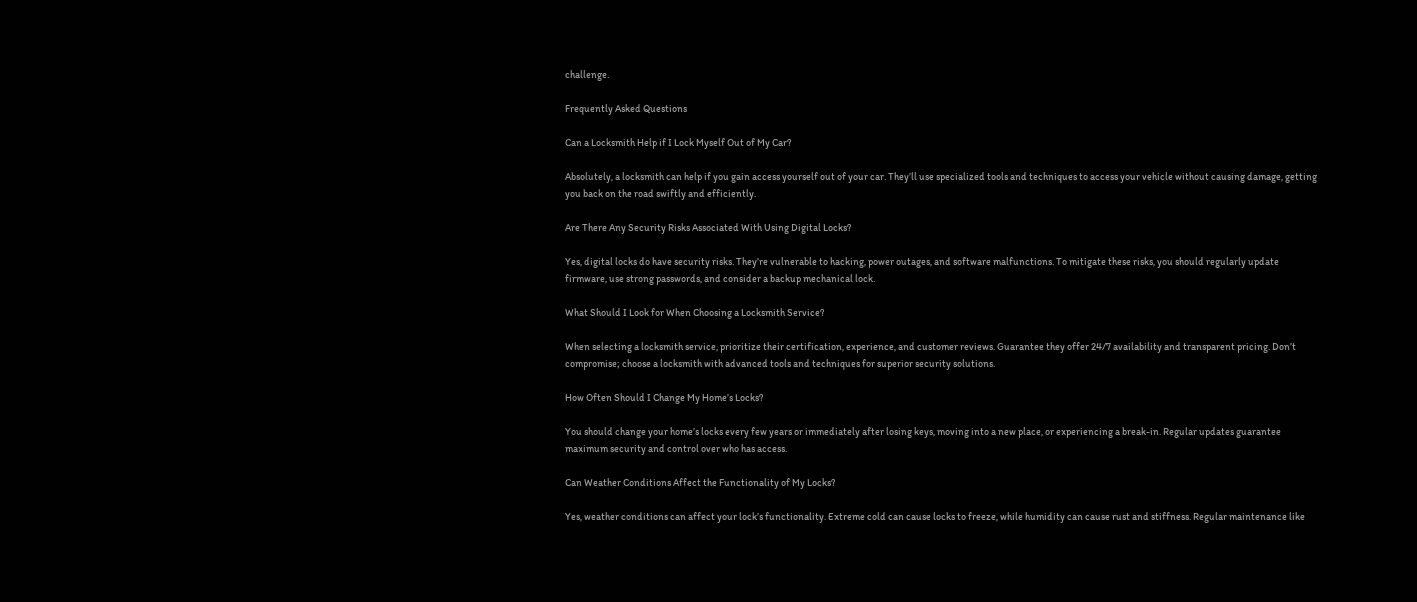challenge.

Frequently Asked Questions

Can a Locksmith Help if I Lock Myself Out of My Car?

Absolutely, a locksmith can help if you gain access yourself out of your car. They’ll use specialized tools and techniques to access your vehicle without causing damage, getting you back on the road swiftly and efficiently.

Are There Any Security Risks Associated With Using Digital Locks?

Yes, digital locks do have security risks. They’re vulnerable to hacking, power outages, and software malfunctions. To mitigate these risks, you should regularly update firmware, use strong passwords, and consider a backup mechanical lock.

What Should I Look for When Choosing a Locksmith Service?

When selecting a locksmith service, prioritize their certification, experience, and customer reviews. Guarantee they offer 24/7 availability and transparent pricing. Don’t compromise; choose a locksmith with advanced tools and techniques for superior security solutions.

How Often Should I Change My Home’s Locks?

You should change your home’s locks every few years or immediately after losing keys, moving into a new place, or experiencing a break-in. Regular updates guarantee maximum security and control over who has access.

Can Weather Conditions Affect the Functionality of My Locks?

Yes, weather conditions can affect your lock’s functionality. Extreme cold can cause locks to freeze, while humidity can cause rust and stiffness. Regular maintenance like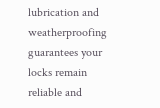lubrication and weatherproofing guarantees your locks remain reliable and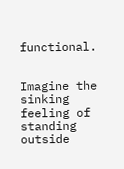functional.


Imagine the sinking feeling of standing outside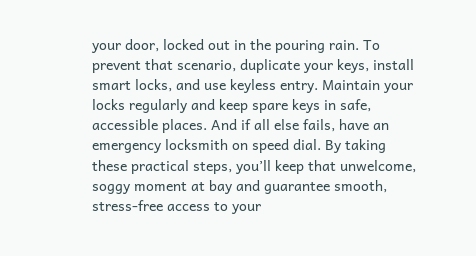your door, locked out in the pouring rain. To prevent that scenario, duplicate your keys, install smart locks, and use keyless entry. Maintain your locks regularly and keep spare keys in safe, accessible places. And if all else fails, have an emergency locksmith on speed dial. By taking these practical steps, you’ll keep that unwelcome, soggy moment at bay and guarantee smooth, stress-free access to your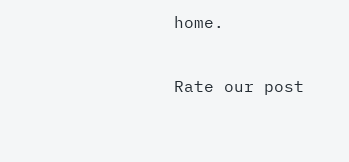home.

Rate our post